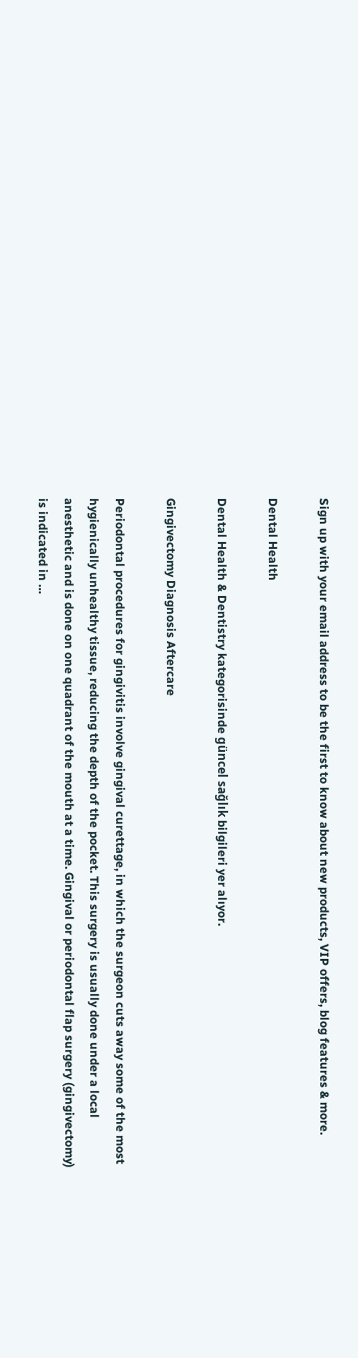Sign up with your email address to be the first to know about new products, VIP offers, blog features & more.

Dental Health

Dental Health & Dentistry kategorisinde güncel sağlık bilgileri yer alıyor.

Gingivectomy Diagnosis Aftercare

Periodontal procedures for gingivitis involve gingival curettage, in which the surgeon cuts away some of the most hygienically unhealthy tissue, reducing the depth of the pocket. This surgery is usually done under a local anesthetic and is done on one quadrant of the mouth at a time. Gingival or periodontal flap surgery (gingivectomy) is indicated in …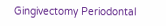Gingivectomy Periodontal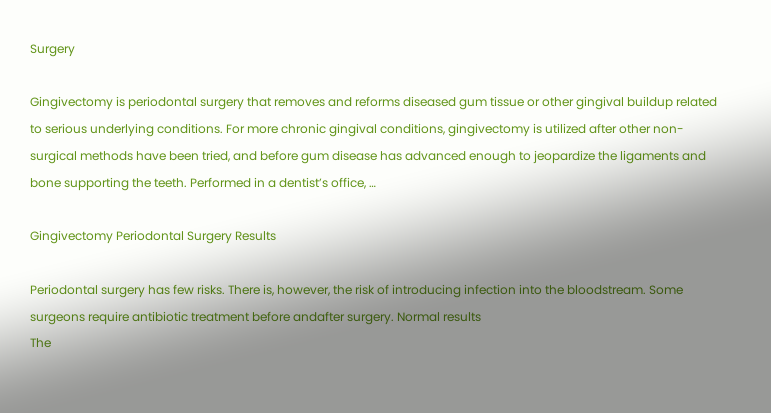Surgery

Gingivectomy is periodontal surgery that removes and reforms diseased gum tissue or other gingival buildup related to serious underlying conditions. For more chronic gingival conditions, gingivectomy is utilized after other non-surgical methods have been tried, and before gum disease has advanced enough to jeopardize the ligaments and bone supporting the teeth. Performed in a dentist’s office, …

Gingivectomy Periodontal Surgery Results

Periodontal surgery has few risks. There is, however, the risk of introducing infection into the bloodstream. Some surgeons require antibiotic treatment before andafter surgery. Normal results
The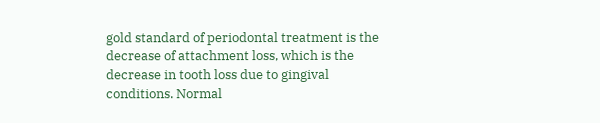gold standard of periodontal treatment is the decrease of attachment loss, which is the decrease in tooth loss due to gingival conditions. Normal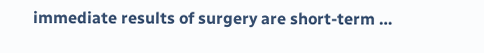immediate results of surgery are short-term …